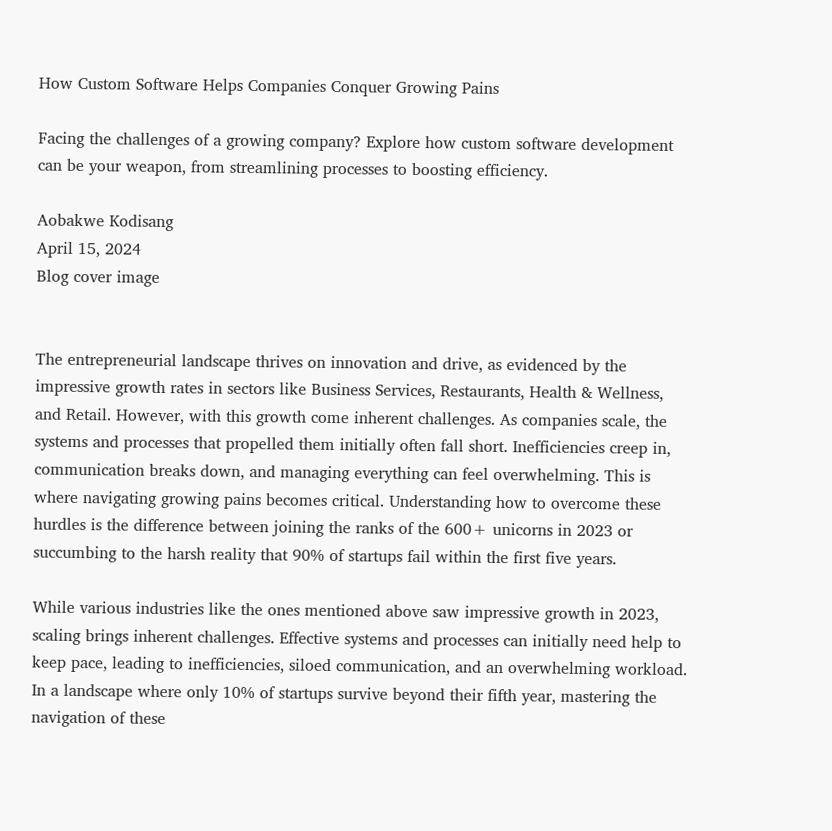How Custom Software Helps Companies Conquer Growing Pains

Facing the challenges of a growing company? Explore how custom software development can be your weapon, from streamlining processes to boosting efficiency.

Aobakwe Kodisang
April 15, 2024
Blog cover image


The entrepreneurial landscape thrives on innovation and drive, as evidenced by the impressive growth rates in sectors like Business Services, Restaurants, Health & Wellness, and Retail. However, with this growth come inherent challenges. As companies scale, the systems and processes that propelled them initially often fall short. Inefficiencies creep in, communication breaks down, and managing everything can feel overwhelming. This is where navigating growing pains becomes critical. Understanding how to overcome these hurdles is the difference between joining the ranks of the 600+ unicorns in 2023 or succumbing to the harsh reality that 90% of startups fail within the first five years.

While various industries like the ones mentioned above saw impressive growth in 2023, scaling brings inherent challenges. Effective systems and processes can initially need help to keep pace, leading to inefficiencies, siloed communication, and an overwhelming workload. In a landscape where only 10% of startups survive beyond their fifth year, mastering the navigation of these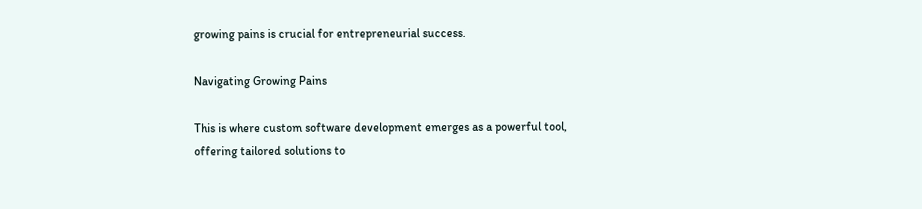growing pains is crucial for entrepreneurial success.

Navigating Growing Pains

This is where custom software development emerges as a powerful tool, offering tailored solutions to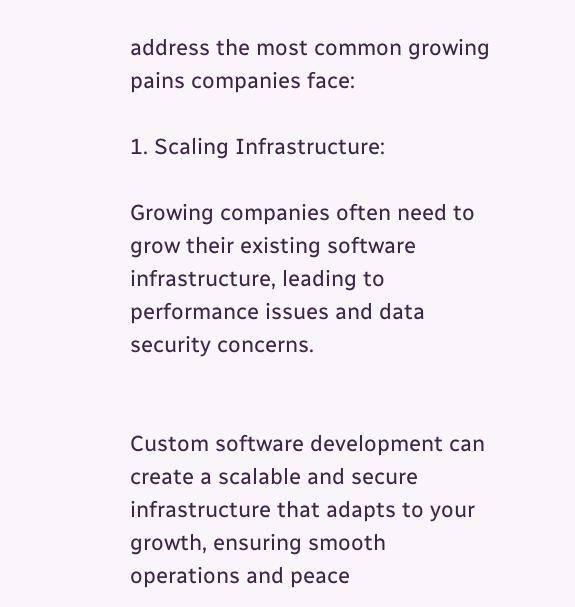address the most common growing pains companies face:

1. Scaling Infrastructure:

Growing companies often need to grow their existing software infrastructure, leading to performance issues and data security concerns.


Custom software development can create a scalable and secure infrastructure that adapts to your growth, ensuring smooth operations and peace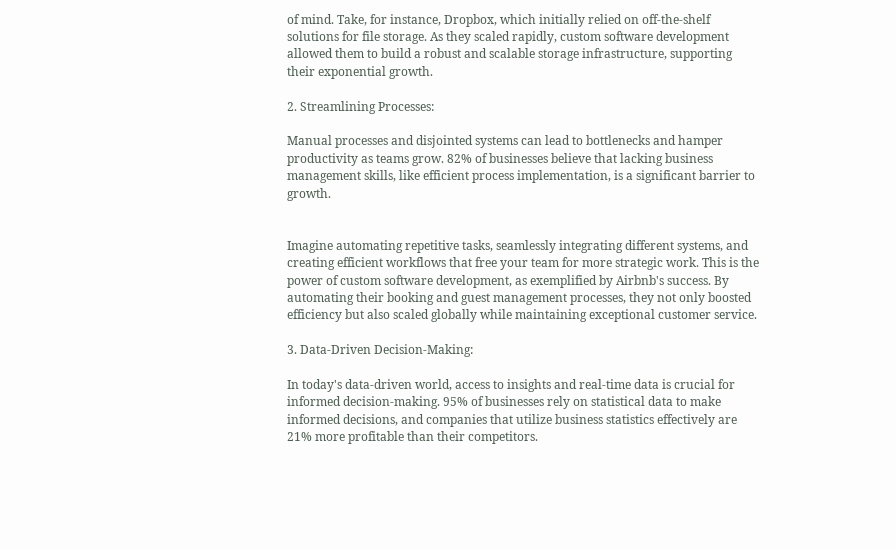of mind. Take, for instance, Dropbox, which initially relied on off-the-shelf solutions for file storage. As they scaled rapidly, custom software development allowed them to build a robust and scalable storage infrastructure, supporting their exponential growth.

2. Streamlining Processes:

Manual processes and disjointed systems can lead to bottlenecks and hamper productivity as teams grow. 82% of businesses believe that lacking business management skills, like efficient process implementation, is a significant barrier to growth.


Imagine automating repetitive tasks, seamlessly integrating different systems, and creating efficient workflows that free your team for more strategic work. This is the power of custom software development, as exemplified by Airbnb's success. By automating their booking and guest management processes, they not only boosted efficiency but also scaled globally while maintaining exceptional customer service.

3. Data-Driven Decision-Making:

In today's data-driven world, access to insights and real-time data is crucial for informed decision-making. 95% of businesses rely on statistical data to make informed decisions, and companies that utilize business statistics effectively are 21% more profitable than their competitors.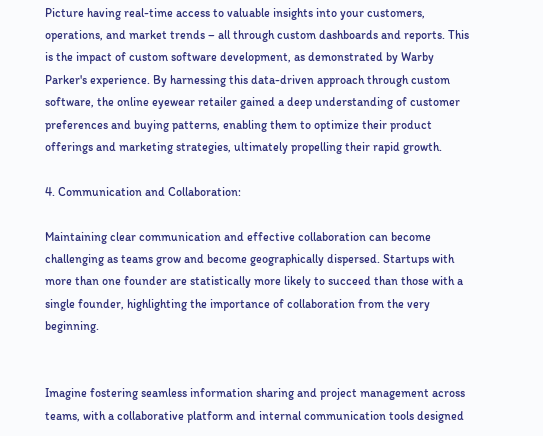Picture having real-time access to valuable insights into your customers, operations, and market trends – all through custom dashboards and reports. This is the impact of custom software development, as demonstrated by Warby Parker's experience. By harnessing this data-driven approach through custom software, the online eyewear retailer gained a deep understanding of customer preferences and buying patterns, enabling them to optimize their product offerings and marketing strategies, ultimately propelling their rapid growth.

4. Communication and Collaboration:

Maintaining clear communication and effective collaboration can become challenging as teams grow and become geographically dispersed. Startups with more than one founder are statistically more likely to succeed than those with a single founder, highlighting the importance of collaboration from the very beginning.


Imagine fostering seamless information sharing and project management across teams, with a collaborative platform and internal communication tools designed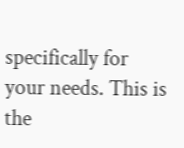specifically for your needs. This is the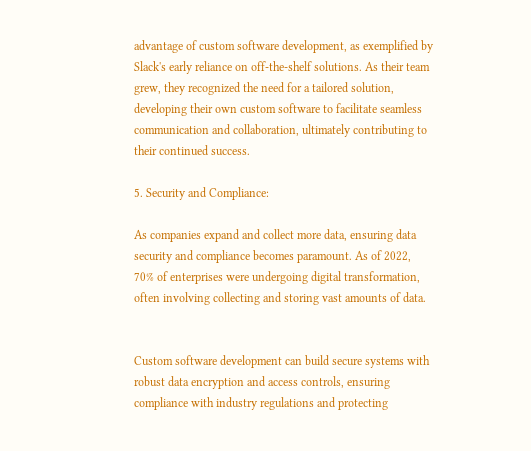advantage of custom software development, as exemplified by Slack's early reliance on off-the-shelf solutions. As their team grew, they recognized the need for a tailored solution, developing their own custom software to facilitate seamless communication and collaboration, ultimately contributing to their continued success.

5. Security and Compliance:

As companies expand and collect more data, ensuring data security and compliance becomes paramount. As of 2022, 70% of enterprises were undergoing digital transformation, often involving collecting and storing vast amounts of data.


Custom software development can build secure systems with robust data encryption and access controls, ensuring compliance with industry regulations and protecting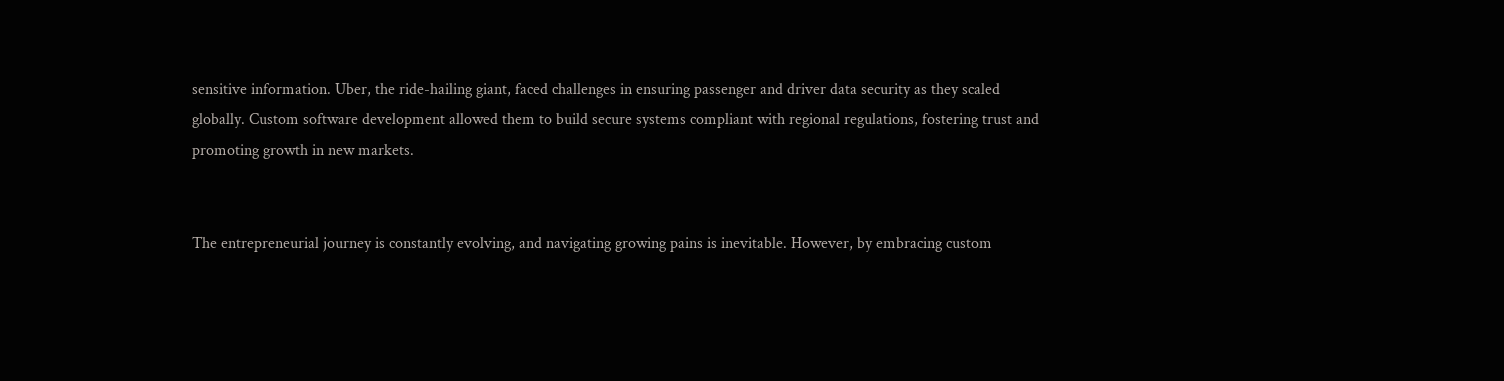sensitive information. Uber, the ride-hailing giant, faced challenges in ensuring passenger and driver data security as they scaled globally. Custom software development allowed them to build secure systems compliant with regional regulations, fostering trust and promoting growth in new markets.


The entrepreneurial journey is constantly evolving, and navigating growing pains is inevitable. However, by embracing custom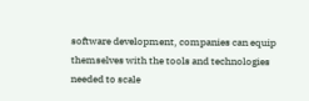software development, companies can equip themselves with the tools and technologies needed to scale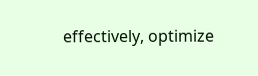effectively, optimize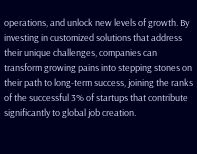operations, and unlock new levels of growth. By investing in customized solutions that address their unique challenges, companies can transform growing pains into stepping stones on their path to long-term success, joining the ranks of the successful 3% of startups that contribute significantly to global job creation.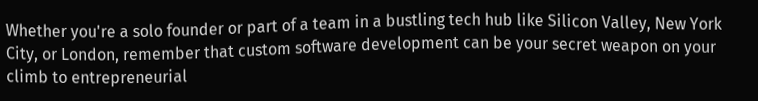Whether you're a solo founder or part of a team in a bustling tech hub like Silicon Valley, New York City, or London, remember that custom software development can be your secret weapon on your climb to entrepreneurial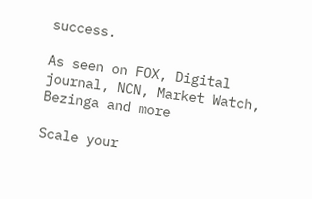success.

As seen on FOX, Digital journal, NCN, Market Watch, Bezinga and more

Scale your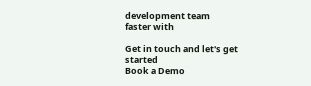development team
faster with

Get in touch and let's get started
Book a Demo